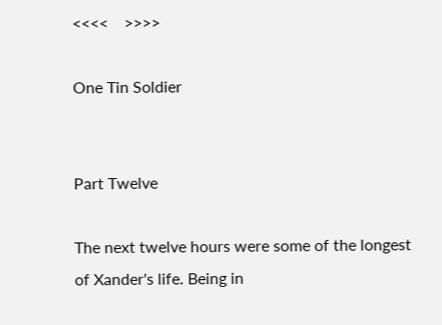<<<<    >>>>

One Tin Soldier


Part Twelve

The next twelve hours were some of the longest of Xander's life. Being in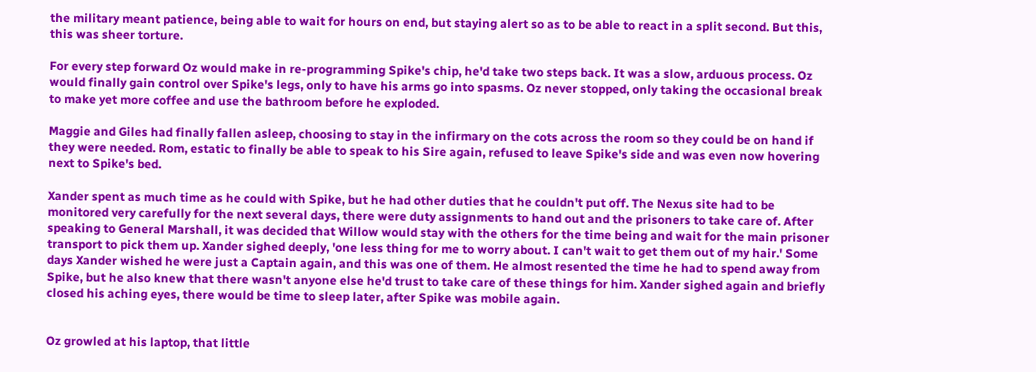the military meant patience, being able to wait for hours on end, but staying alert so as to be able to react in a split second. But this, this was sheer torture.

For every step forward Oz would make in re-programming Spike's chip, he'd take two steps back. It was a slow, arduous process. Oz would finally gain control over Spike's legs, only to have his arms go into spasms. Oz never stopped, only taking the occasional break to make yet more coffee and use the bathroom before he exploded.

Maggie and Giles had finally fallen asleep, choosing to stay in the infirmary on the cots across the room so they could be on hand if they were needed. Rom, estatic to finally be able to speak to his Sire again, refused to leave Spike's side and was even now hovering next to Spike's bed.

Xander spent as much time as he could with Spike, but he had other duties that he couldn't put off. The Nexus site had to be monitored very carefully for the next several days, there were duty assignments to hand out and the prisoners to take care of. After speaking to General Marshall, it was decided that Willow would stay with the others for the time being and wait for the main prisoner transport to pick them up. Xander sighed deeply, 'one less thing for me to worry about. I can't wait to get them out of my hair.' Some days Xander wished he were just a Captain again, and this was one of them. He almost resented the time he had to spend away from Spike, but he also knew that there wasn't anyone else he'd trust to take care of these things for him. Xander sighed again and briefly closed his aching eyes, there would be time to sleep later, after Spike was mobile again.


Oz growled at his laptop, that little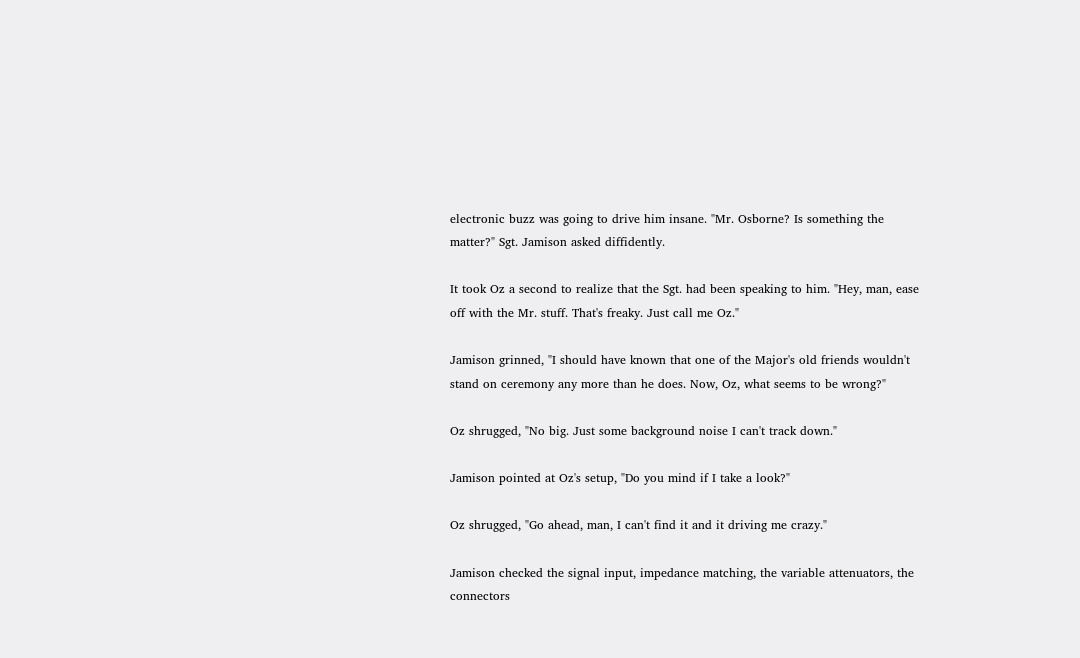electronic buzz was going to drive him insane. "Mr. Osborne? Is something the matter?" Sgt. Jamison asked diffidently.

It took Oz a second to realize that the Sgt. had been speaking to him. "Hey, man, ease off with the Mr. stuff. That's freaky. Just call me Oz."

Jamison grinned, "I should have known that one of the Major's old friends wouldn't stand on ceremony any more than he does. Now, Oz, what seems to be wrong?"

Oz shrugged, "No big. Just some background noise I can't track down."

Jamison pointed at Oz's setup, "Do you mind if I take a look?"

Oz shrugged, "Go ahead, man, I can't find it and it driving me crazy."

Jamison checked the signal input, impedance matching, the variable attenuators, the connectors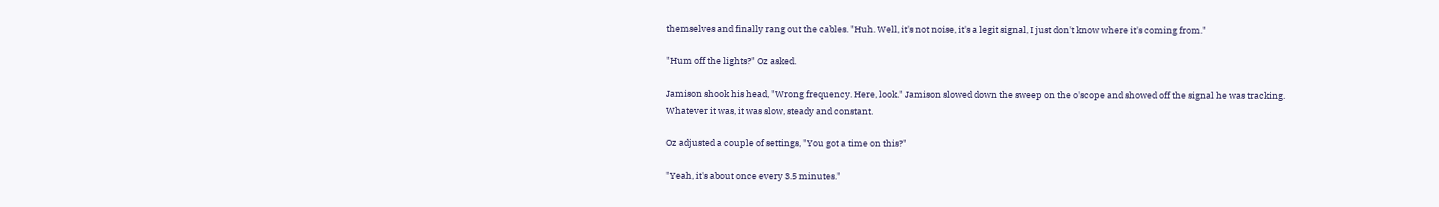themselves and finally rang out the cables. "Huh. Well, it's not noise, it's a legit signal, I just don't know where it's coming from."

"Hum off the lights?" Oz asked.

Jamison shook his head, "Wrong frequency. Here, look." Jamison slowed down the sweep on the o'scope and showed off the signal he was tracking. Whatever it was, it was slow, steady and constant.

Oz adjusted a couple of settings, "You got a time on this?"

"Yeah, it's about once every 3.5 minutes."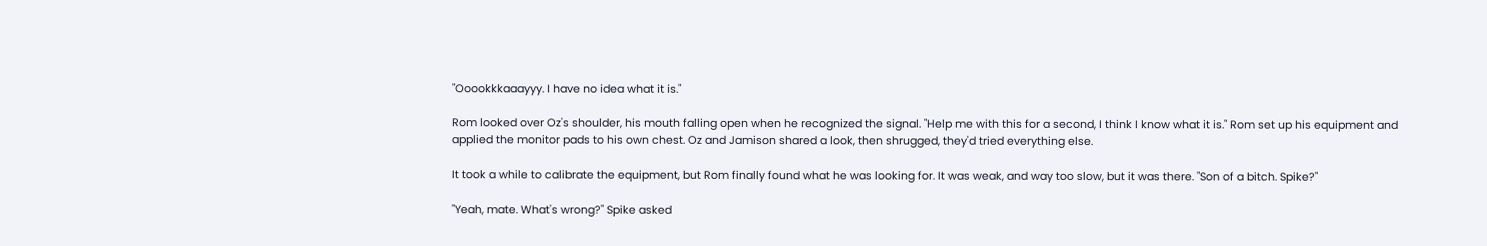"Ooookkkaaayyy. I have no idea what it is."

Rom looked over Oz's shoulder, his mouth falling open when he recognized the signal. "Help me with this for a second, I think I know what it is." Rom set up his equipment and applied the monitor pads to his own chest. Oz and Jamison shared a look, then shrugged, they'd tried everything else.

It took a while to calibrate the equipment, but Rom finally found what he was looking for. It was weak, and way too slow, but it was there. "Son of a bitch. Spike?"

"Yeah, mate. What's wrong?" Spike asked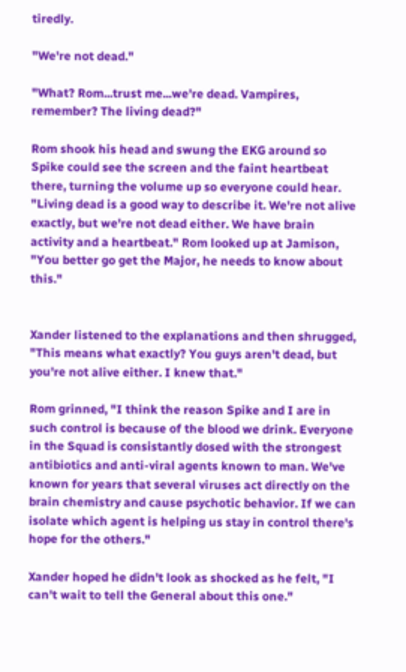tiredly.

"We're not dead."

"What? Rom...trust me...we're dead. Vampires, remember? The living dead?"

Rom shook his head and swung the EKG around so Spike could see the screen and the faint heartbeat there, turning the volume up so everyone could hear. "Living dead is a good way to describe it. We're not alive exactly, but we're not dead either. We have brain activity and a heartbeat." Rom looked up at Jamison, "You better go get the Major, he needs to know about this."


Xander listened to the explanations and then shrugged, "This means what exactly? You guys aren't dead, but you're not alive either. I knew that."

Rom grinned, "I think the reason Spike and I are in such control is because of the blood we drink. Everyone in the Squad is consistantly dosed with the strongest antibiotics and anti-viral agents known to man. We've known for years that several viruses act directly on the brain chemistry and cause psychotic behavior. If we can isolate which agent is helping us stay in control there's hope for the others."

Xander hoped he didn't look as shocked as he felt, "I can't wait to tell the General about this one."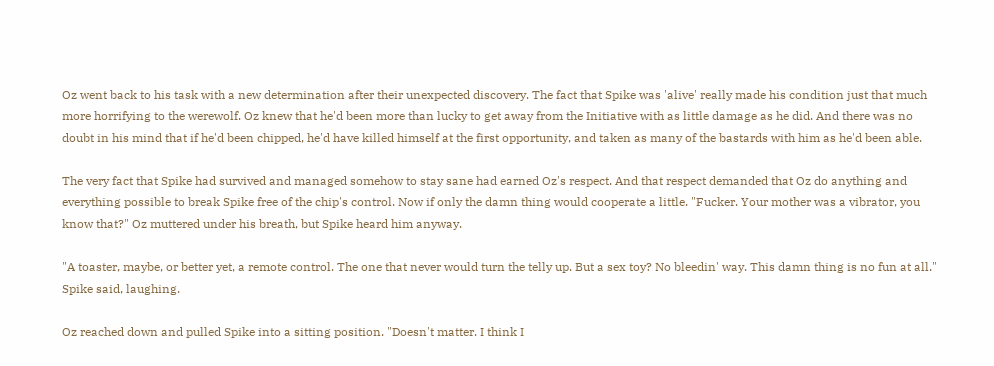Oz went back to his task with a new determination after their unexpected discovery. The fact that Spike was 'alive' really made his condition just that much more horrifying to the werewolf. Oz knew that he'd been more than lucky to get away from the Initiative with as little damage as he did. And there was no doubt in his mind that if he'd been chipped, he'd have killed himself at the first opportunity, and taken as many of the bastards with him as he'd been able.

The very fact that Spike had survived and managed somehow to stay sane had earned Oz's respect. And that respect demanded that Oz do anything and everything possible to break Spike free of the chip's control. Now if only the damn thing would cooperate a little. "Fucker. Your mother was a vibrator, you know that?" Oz muttered under his breath, but Spike heard him anyway.

"A toaster, maybe, or better yet, a remote control. The one that never would turn the telly up. But a sex toy? No bleedin' way. This damn thing is no fun at all." Spike said, laughing.

Oz reached down and pulled Spike into a sitting position. "Doesn't matter. I think I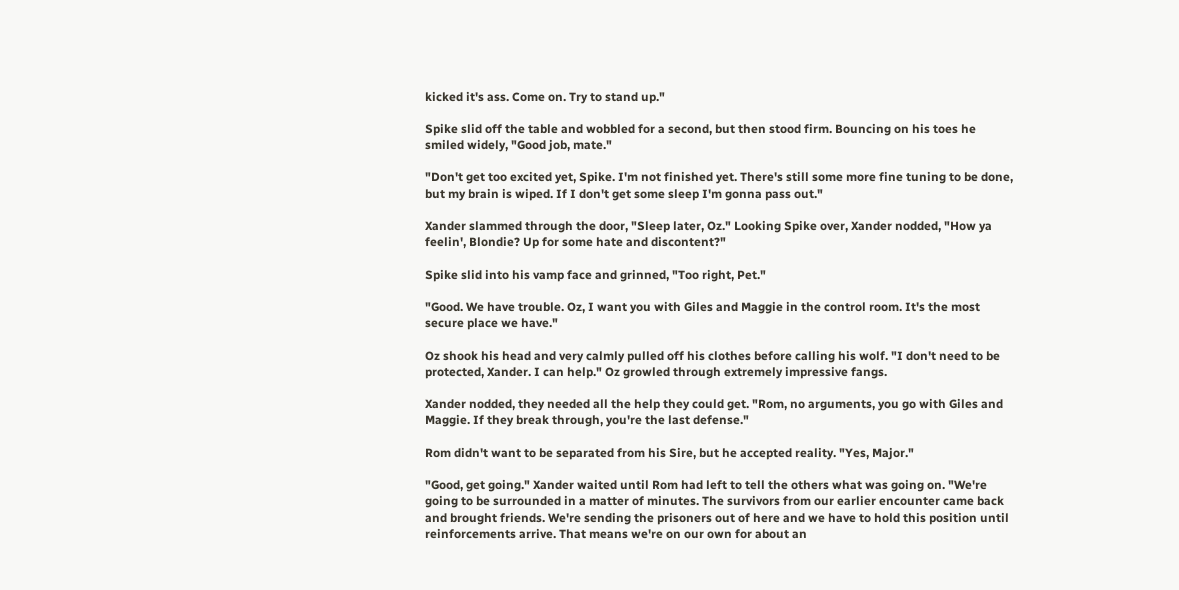kicked it's ass. Come on. Try to stand up."

Spike slid off the table and wobbled for a second, but then stood firm. Bouncing on his toes he smiled widely, "Good job, mate."

"Don't get too excited yet, Spike. I'm not finished yet. There's still some more fine tuning to be done, but my brain is wiped. If I don't get some sleep I'm gonna pass out."

Xander slammed through the door, "Sleep later, Oz." Looking Spike over, Xander nodded, "How ya feelin', Blondie? Up for some hate and discontent?"

Spike slid into his vamp face and grinned, "Too right, Pet."

"Good. We have trouble. Oz, I want you with Giles and Maggie in the control room. It's the most secure place we have."

Oz shook his head and very calmly pulled off his clothes before calling his wolf. "I don't need to be protected, Xander. I can help." Oz growled through extremely impressive fangs.

Xander nodded, they needed all the help they could get. "Rom, no arguments, you go with Giles and Maggie. If they break through, you're the last defense."

Rom didn't want to be separated from his Sire, but he accepted reality. "Yes, Major."

"Good, get going." Xander waited until Rom had left to tell the others what was going on. "We're going to be surrounded in a matter of minutes. The survivors from our earlier encounter came back and brought friends. We're sending the prisoners out of here and we have to hold this position until reinforcements arrive. That means we're on our own for about an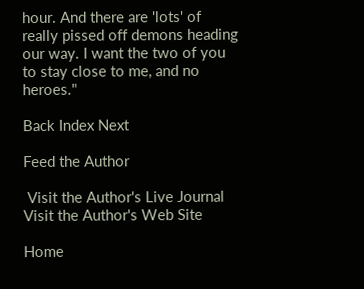hour. And there are 'lots' of really pissed off demons heading our way. I want the two of you to stay close to me, and no heroes."

Back Index Next

Feed the Author

 Visit the Author's Live Journal  Visit the Author's Web Site

Home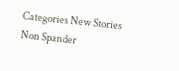Categories New Stories Non Spander